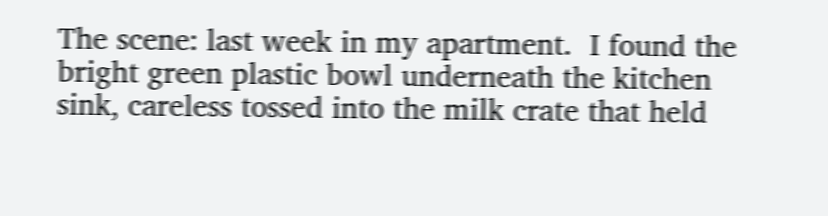The scene: last week in my apartment.  I found the bright green plastic bowl underneath the kitchen sink, careless tossed into the milk crate that held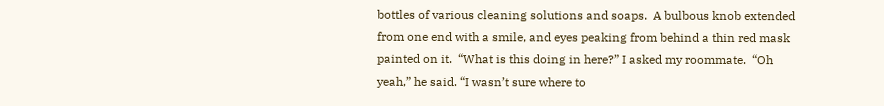bottles of various cleaning solutions and soaps.  A bulbous knob extended from one end with a smile, and eyes peaking from behind a thin red mask painted on it.  “What is this doing in here?” I asked my roommate.  “Oh yeah,” he said. “I wasn’t sure where to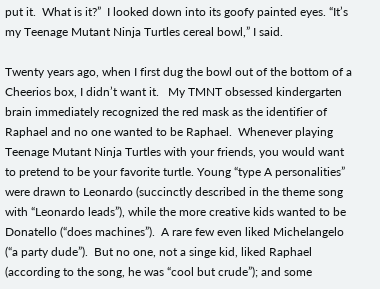put it.  What is it?”  I looked down into its goofy painted eyes. “It’s my Teenage Mutant Ninja Turtles cereal bowl,” I said.

Twenty years ago, when I first dug the bowl out of the bottom of a Cheerios box, I didn’t want it.   My TMNT obsessed kindergarten brain immediately recognized the red mask as the identifier of Raphael and no one wanted to be Raphael.  Whenever playing Teenage Mutant Ninja Turtles with your friends, you would want to pretend to be your favorite turtle. Young “type A personalities” were drawn to Leonardo (succinctly described in the theme song with “Leonardo leads”), while the more creative kids wanted to be Donatello (“does machines”).  A rare few even liked Michelangelo (“a party dude”).  But no one, not a singe kid, liked Raphael (according to the song, he was “cool but crude”); and some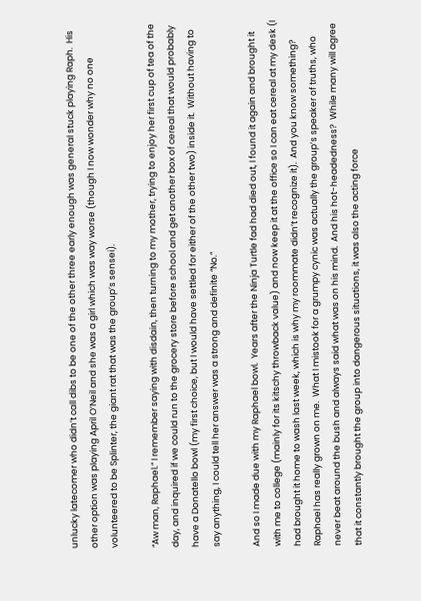unlucky latecomer who didn’t call dibs to be one of the other three early enough was general stuck playing Raph.  His other option was playing April O’Neil and she was a girl which was way worse (though I now wonder why no one volunteered to be Splinter, the giant rat that was the group’s sensei).

“Aw man, Raphael.” I remember saying with disdain, then turning to my mother, trying to enjoy her first cup of tea of the day, and inquired if we could run to the grocery store before school and get another box of cereal that would probably have a Donatello bowl (my first choice, but I would have settled for either of the other two) inside it.  Without having to say anything, I could tell her answer was a strong and definite “No.”

And so I made due with my Raphael bowl.  Years after the Ninja Turtle fad had died out, I found it again and brought it with me to college (mainly for its kitschy throwback value) and now keep it at the office so I can eat cereal at my desk (I had brought it home to wash last week, which is why my roommate didn’t recognize it).  And you know something?  Raphael has really grown on me.  What I mistook for a grumpy cynic was actually the group’s speaker of truths, who never beat around the bush and always said what was on his mind.  And his hot-headedness?  While many will agree that it constantly brought the group into dangerous situations, it was also the acting force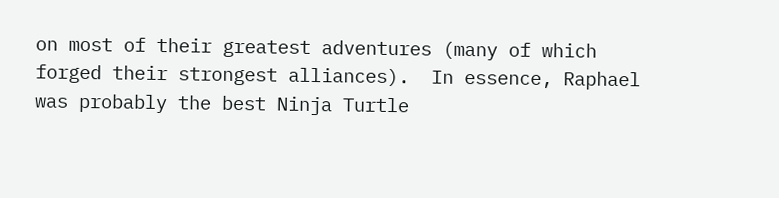on most of their greatest adventures (many of which forged their strongest alliances).  In essence, Raphael was probably the best Ninja Turtle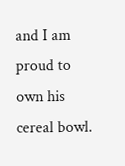and I am proud to own his cereal bowl.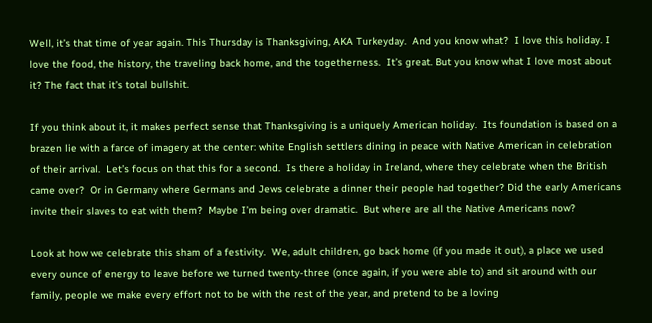Well, it’s that time of year again. This Thursday is Thanksgiving, AKA Turkeyday.  And you know what?  I love this holiday. I love the food, the history, the traveling back home, and the togetherness.  It’s great. But you know what I love most about it? The fact that it’s total bullshit.

If you think about it, it makes perfect sense that Thanksgiving is a uniquely American holiday.  Its foundation is based on a brazen lie with a farce of imagery at the center: white English settlers dining in peace with Native American in celebration of their arrival.  Let’s focus on that this for a second.  Is there a holiday in Ireland, where they celebrate when the British came over?  Or in Germany where Germans and Jews celebrate a dinner their people had together? Did the early Americans invite their slaves to eat with them?  Maybe I’m being over dramatic.  But where are all the Native Americans now?

Look at how we celebrate this sham of a festivity.  We, adult children, go back home (if you made it out), a place we used every ounce of energy to leave before we turned twenty-three (once again, if you were able to) and sit around with our family, people we make every effort not to be with the rest of the year, and pretend to be a loving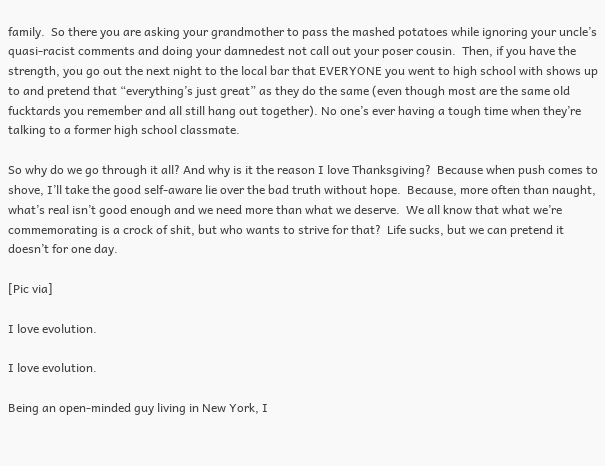family.  So there you are asking your grandmother to pass the mashed potatoes while ignoring your uncle’s quasi-racist comments and doing your damnedest not call out your poser cousin.  Then, if you have the strength, you go out the next night to the local bar that EVERYONE you went to high school with shows up to and pretend that “everything’s just great” as they do the same (even though most are the same old fucktards you remember and all still hang out together). No one’s ever having a tough time when they’re talking to a former high school classmate.

So why do we go through it all? And why is it the reason I love Thanksgiving?  Because when push comes to shove, I’ll take the good self-aware lie over the bad truth without hope.  Because, more often than naught, what’s real isn’t good enough and we need more than what we deserve.  We all know that what we’re commemorating is a crock of shit, but who wants to strive for that?  Life sucks, but we can pretend it doesn’t for one day.

[Pic via]

I love evolution.

I love evolution.

Being an open-minded guy living in New York, I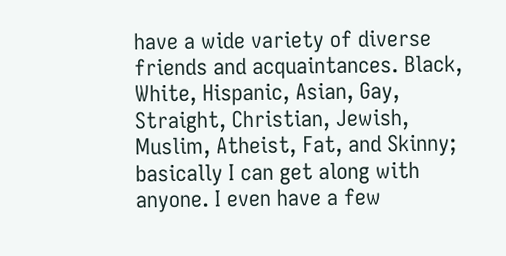have a wide variety of diverse friends and acquaintances. Black, White, Hispanic, Asian, Gay, Straight, Christian, Jewish, Muslim, Atheist, Fat, and Skinny; basically I can get along with anyone. I even have a few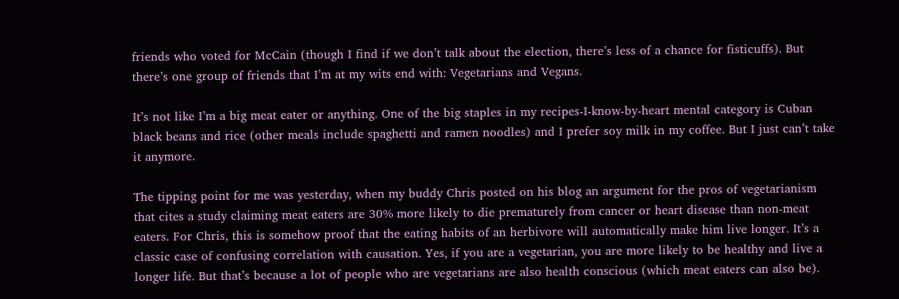friends who voted for McCain (though I find if we don’t talk about the election, there’s less of a chance for fisticuffs). But there’s one group of friends that I’m at my wits end with: Vegetarians and Vegans.

It’s not like I’m a big meat eater or anything. One of the big staples in my recipes-I-know-by-heart mental category is Cuban black beans and rice (other meals include spaghetti and ramen noodles) and I prefer soy milk in my coffee. But I just can’t take it anymore.

The tipping point for me was yesterday, when my buddy Chris posted on his blog an argument for the pros of vegetarianism that cites a study claiming meat eaters are 30% more likely to die prematurely from cancer or heart disease than non-meat eaters. For Chris, this is somehow proof that the eating habits of an herbivore will automatically make him live longer. It’s a classic case of confusing correlation with causation. Yes, if you are a vegetarian, you are more likely to be healthy and live a longer life. But that’s because a lot of people who are vegetarians are also health conscious (which meat eaters can also be).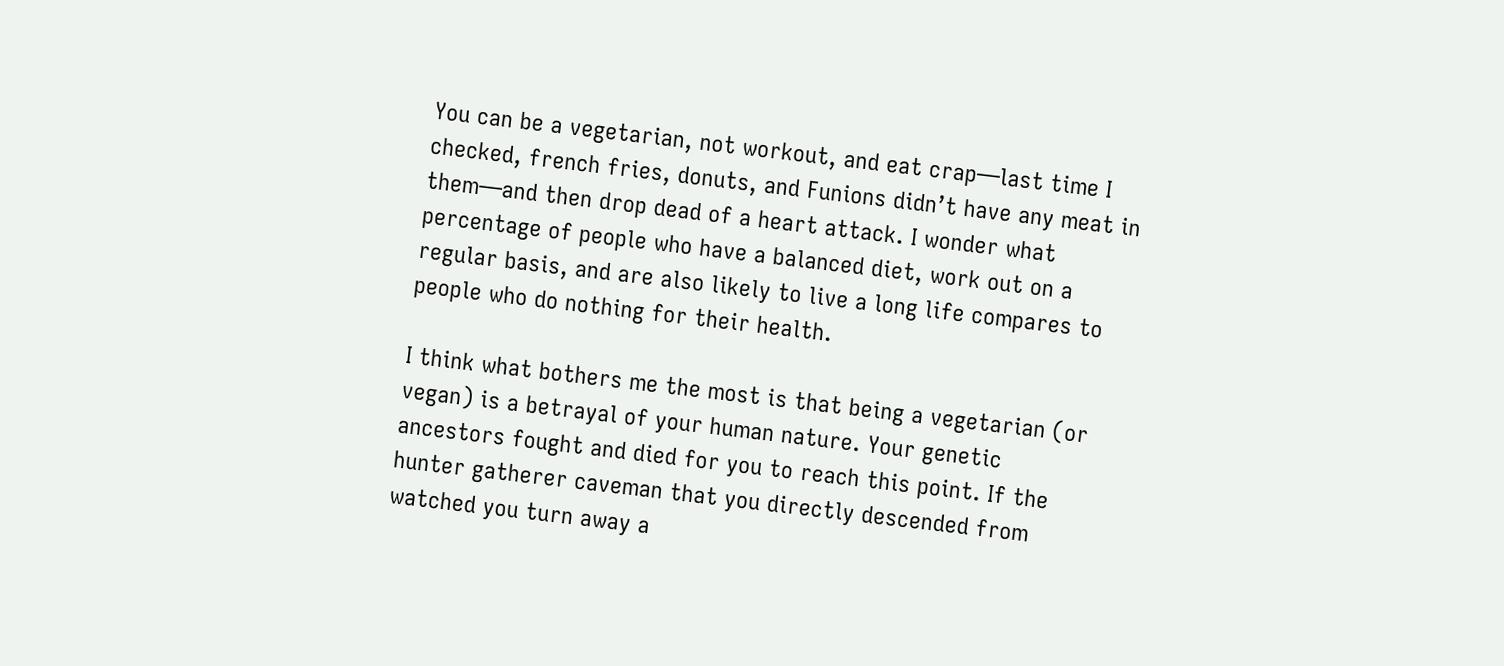You can be a vegetarian, not workout, and eat crap—last time I checked, french fries, donuts, and Funions didn’t have any meat in them—and then drop dead of a heart attack. I wonder what percentage of people who have a balanced diet, work out on a regular basis, and are also likely to live a long life compares to people who do nothing for their health.

I think what bothers me the most is that being a vegetarian (or vegan) is a betrayal of your human nature. Your genetic ancestors fought and died for you to reach this point. If the hunter gatherer caveman that you directly descended from watched you turn away a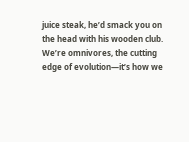juice steak, he’d smack you on the head with his wooden club. We’re omnivores, the cutting edge of evolution—it’s how we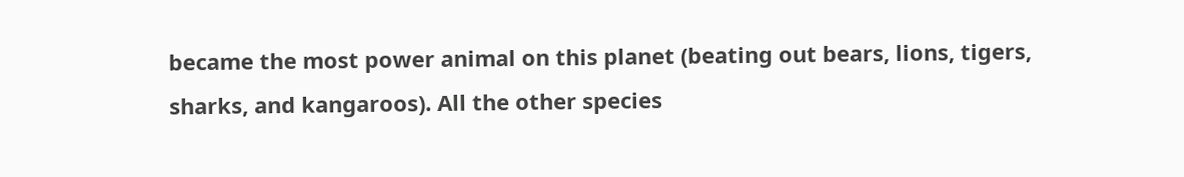became the most power animal on this planet (beating out bears, lions, tigers, sharks, and kangaroos). All the other species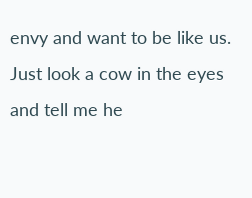envy and want to be like us. Just look a cow in the eyes and tell me he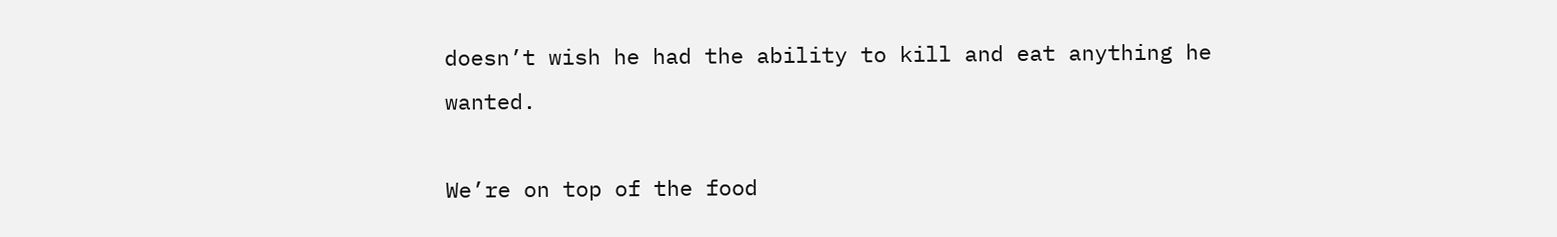doesn’t wish he had the ability to kill and eat anything he wanted.

We’re on top of the food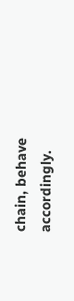chain, behave accordingly.